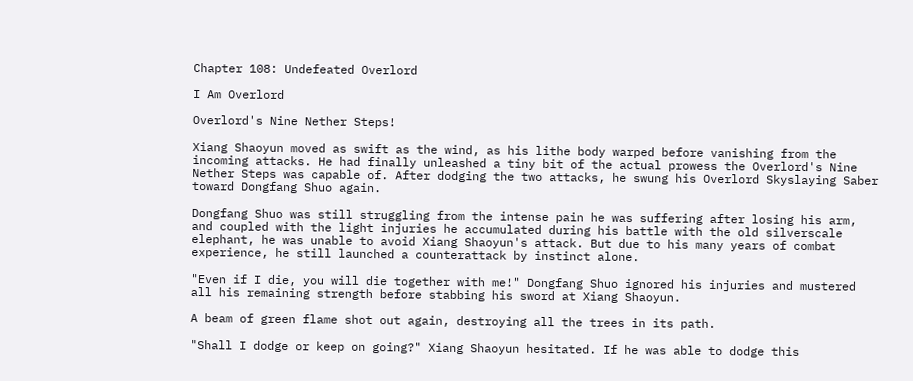Chapter 108: Undefeated Overlord

I Am Overlord

Overlord's Nine Nether Steps!

Xiang Shaoyun moved as swift as the wind, as his lithe body warped before vanishing from the incoming attacks. He had finally unleashed a tiny bit of the actual prowess the Overlord's Nine Nether Steps was capable of. After dodging the two attacks, he swung his Overlord Skyslaying Saber toward Dongfang Shuo again.

Dongfang Shuo was still struggling from the intense pain he was suffering after losing his arm, and coupled with the light injuries he accumulated during his battle with the old silverscale elephant, he was unable to avoid Xiang Shaoyun's attack. But due to his many years of combat experience, he still launched a counterattack by instinct alone.

"Even if I die, you will die together with me!" Dongfang Shuo ignored his injuries and mustered all his remaining strength before stabbing his sword at Xiang Shaoyun.

A beam of green flame shot out again, destroying all the trees in its path.

"Shall I dodge or keep on going?" Xiang Shaoyun hesitated. If he was able to dodge this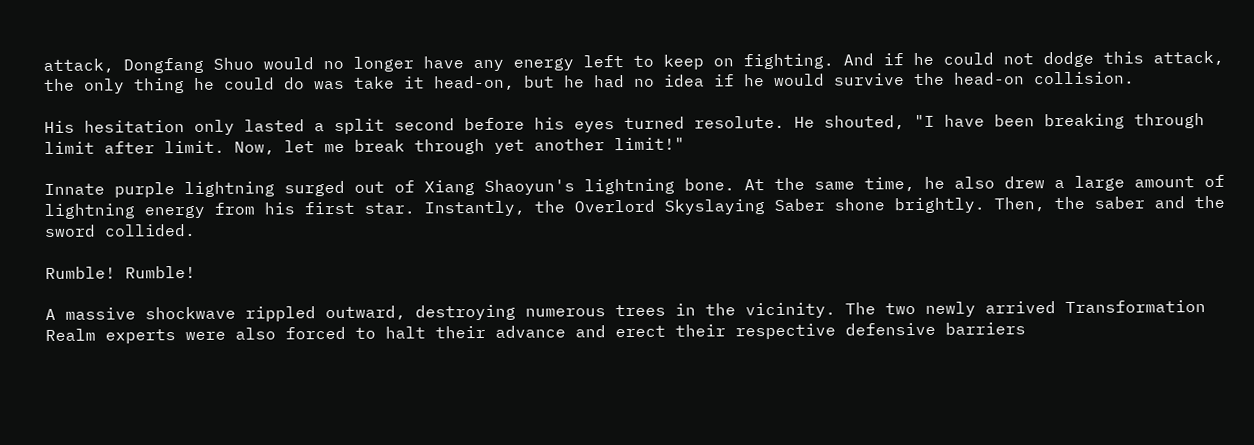attack, Dongfang Shuo would no longer have any energy left to keep on fighting. And if he could not dodge this attack, the only thing he could do was take it head-on, but he had no idea if he would survive the head-on collision.

His hesitation only lasted a split second before his eyes turned resolute. He shouted, "I have been breaking through limit after limit. Now, let me break through yet another limit!"

Innate purple lightning surged out of Xiang Shaoyun's lightning bone. At the same time, he also drew a large amount of lightning energy from his first star. Instantly, the Overlord Skyslaying Saber shone brightly. Then, the saber and the sword collided.

Rumble! Rumble!

A massive shockwave rippled outward, destroying numerous trees in the vicinity. The two newly arrived Transformation Realm experts were also forced to halt their advance and erect their respective defensive barriers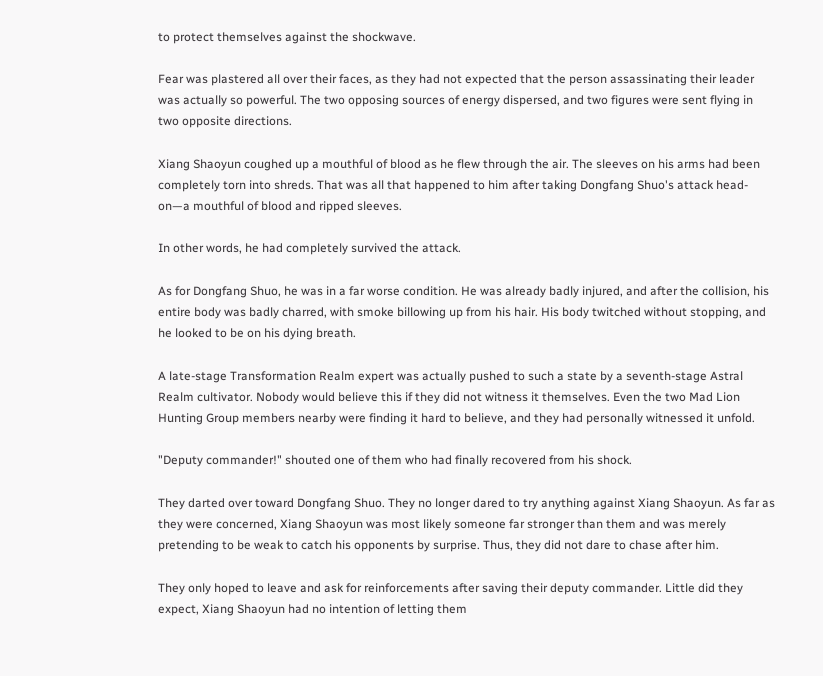to protect themselves against the shockwave.

Fear was plastered all over their faces, as they had not expected that the person assassinating their leader was actually so powerful. The two opposing sources of energy dispersed, and two figures were sent flying in two opposite directions.

Xiang Shaoyun coughed up a mouthful of blood as he flew through the air. The sleeves on his arms had been completely torn into shreds. That was all that happened to him after taking Dongfang Shuo's attack head-on—a mouthful of blood and ripped sleeves.

In other words, he had completely survived the attack.

As for Dongfang Shuo, he was in a far worse condition. He was already badly injured, and after the collision, his entire body was badly charred, with smoke billowing up from his hair. His body twitched without stopping, and he looked to be on his dying breath.

A late-stage Transformation Realm expert was actually pushed to such a state by a seventh-stage Astral Realm cultivator. Nobody would believe this if they did not witness it themselves. Even the two Mad Lion Hunting Group members nearby were finding it hard to believe, and they had personally witnessed it unfold.

"Deputy commander!" shouted one of them who had finally recovered from his shock.

They darted over toward Dongfang Shuo. They no longer dared to try anything against Xiang Shaoyun. As far as they were concerned, Xiang Shaoyun was most likely someone far stronger than them and was merely pretending to be weak to catch his opponents by surprise. Thus, they did not dare to chase after him.

They only hoped to leave and ask for reinforcements after saving their deputy commander. Little did they expect, Xiang Shaoyun had no intention of letting them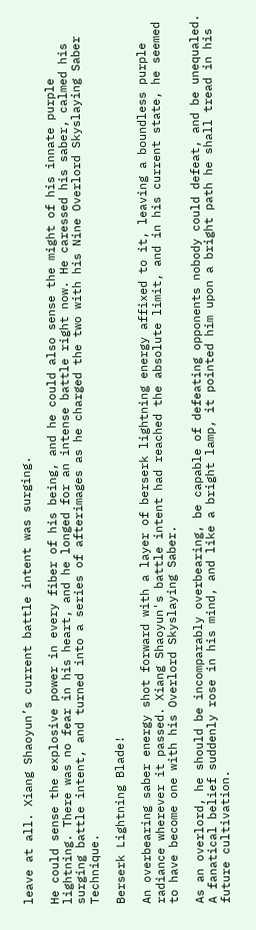leave at all. Xiang Shaoyun’s current battle intent was surging.

He could sense the explosive power in every fiber of his being, and he could also sense the might of his innate purple lightning. There was no fear in his heart, and he longed for an intense battle right now. He caressed his saber, calmed his surging battle intent, and turned into a series of afterimages as he charged the two with his Nine Overlord Skyslaying Saber Technique.

Berserk Lightning Blade!

An overbearing saber energy shot forward with a layer of berserk lightning energy affixed to it, leaving a boundless purple radiance wherever it passed. Xiang Shaoyun's battle intent had reached the absolute limit, and in his current state, he seemed to have become one with his Overlord Skyslaying Saber.

As an overlord, he should be incomparably overbearing, be capable of defeating opponents nobody could defeat, and be unequaled. A fanatical belief suddenly rose in his mind, and like a bright lamp, it pointed him upon a bright path he shall tread in his future cultivation.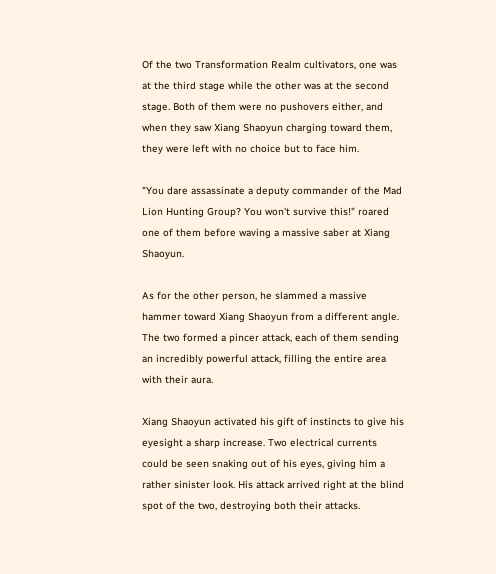Of the two Transformation Realm cultivators, one was at the third stage while the other was at the second stage. Both of them were no pushovers either, and when they saw Xiang Shaoyun charging toward them, they were left with no choice but to face him.

"You dare assassinate a deputy commander of the Mad Lion Hunting Group? You won't survive this!" roared one of them before waving a massive saber at Xiang Shaoyun.

As for the other person, he slammed a massive hammer toward Xiang Shaoyun from a different angle. The two formed a pincer attack, each of them sending an incredibly powerful attack, filling the entire area with their aura.

Xiang Shaoyun activated his gift of instincts to give his eyesight a sharp increase. Two electrical currents could be seen snaking out of his eyes, giving him a rather sinister look. His attack arrived right at the blind spot of the two, destroying both their attacks.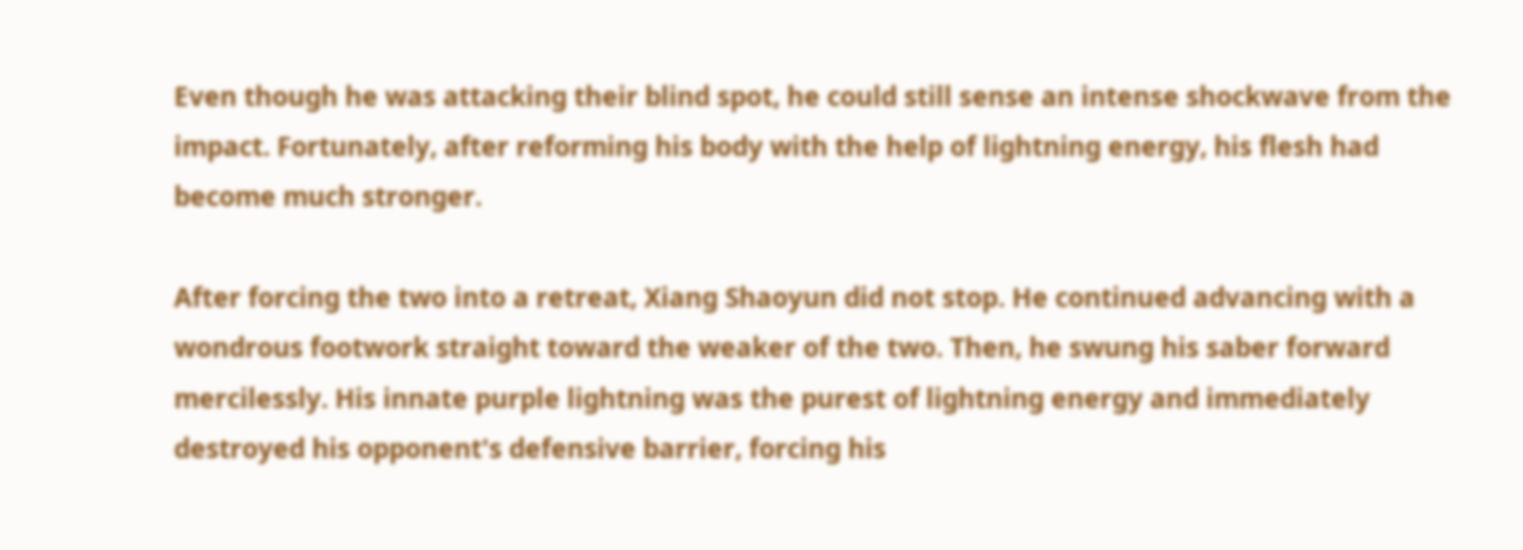Even though he was attacking their blind spot, he could still sense an intense shockwave from the impact. Fortunately, after reforming his body with the help of lightning energy, his flesh had become much stronger.

After forcing the two into a retreat, Xiang Shaoyun did not stop. He continued advancing with a wondrous footwork straight toward the weaker of the two. Then, he swung his saber forward mercilessly. His innate purple lightning was the purest of lightning energy and immediately destroyed his opponent's defensive barrier, forcing his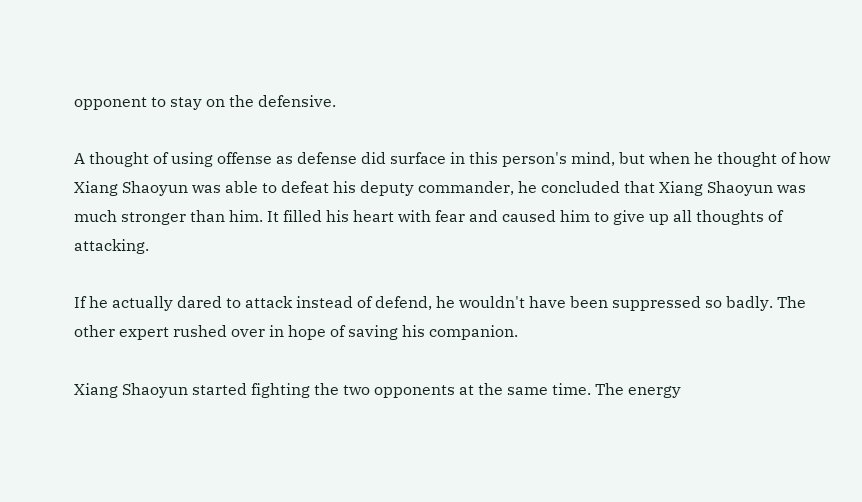opponent to stay on the defensive.

A thought of using offense as defense did surface in this person's mind, but when he thought of how Xiang Shaoyun was able to defeat his deputy commander, he concluded that Xiang Shaoyun was much stronger than him. It filled his heart with fear and caused him to give up all thoughts of attacking.

If he actually dared to attack instead of defend, he wouldn't have been suppressed so badly. The other expert rushed over in hope of saving his companion.

Xiang Shaoyun started fighting the two opponents at the same time. The energy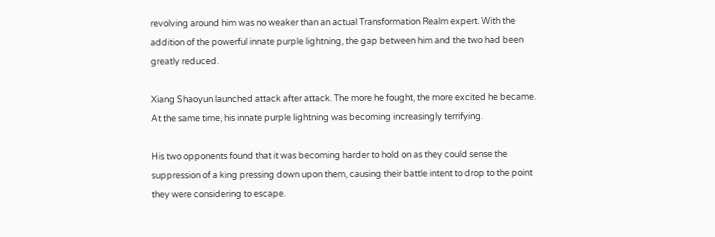revolving around him was no weaker than an actual Transformation Realm expert. With the addition of the powerful innate purple lightning, the gap between him and the two had been greatly reduced.

Xiang Shaoyun launched attack after attack. The more he fought, the more excited he became. At the same time, his innate purple lightning was becoming increasingly terrifying.

His two opponents found that it was becoming harder to hold on as they could sense the suppression of a king pressing down upon them, causing their battle intent to drop to the point they were considering to escape.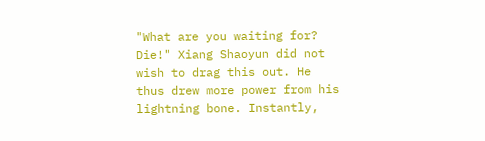"What are you waiting for? Die!" Xiang Shaoyun did not wish to drag this out. He thus drew more power from his lightning bone. Instantly,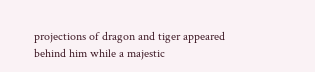projections of dragon and tiger appeared behind him while a majestic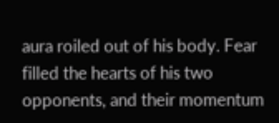aura roiled out of his body. Fear filled the hearts of his two opponents, and their momentum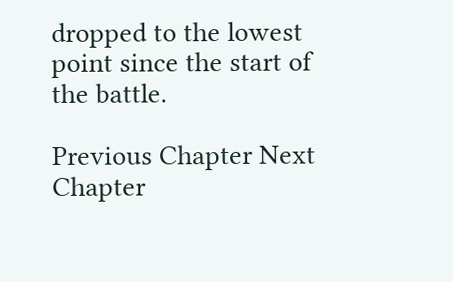dropped to the lowest point since the start of the battle.

Previous Chapter Next Chapter